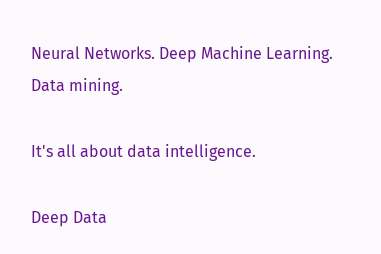Neural Networks. Deep Machine Learning. Data mining.

It's all about data intelligence.

Deep Data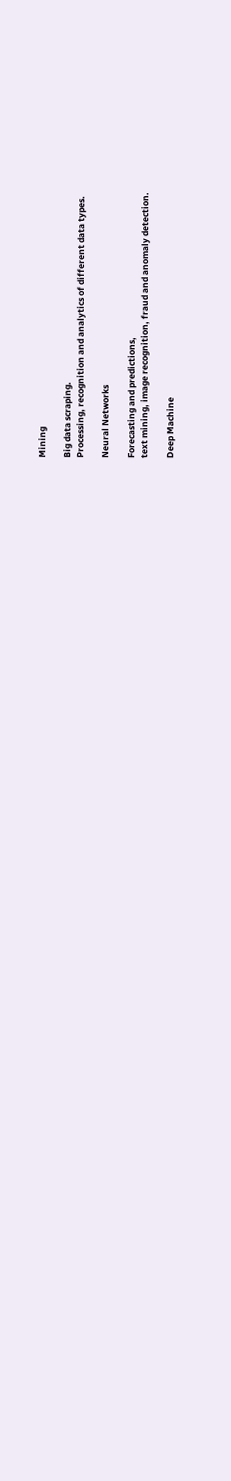Mining

Big data scraping.
Processing, recognition and analytics of different data types.

Neural Networks

Forecasting and predictions,
text mining, image recognition, fraud and anomaly detection.

Deep Machine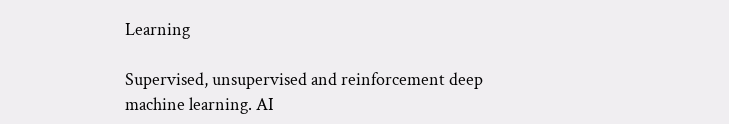Learning

Supervised, unsupervised and reinforcement deep machine learning. AI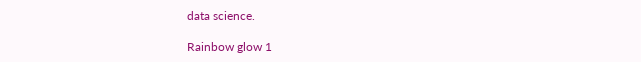data science.

Rainbow glow 1